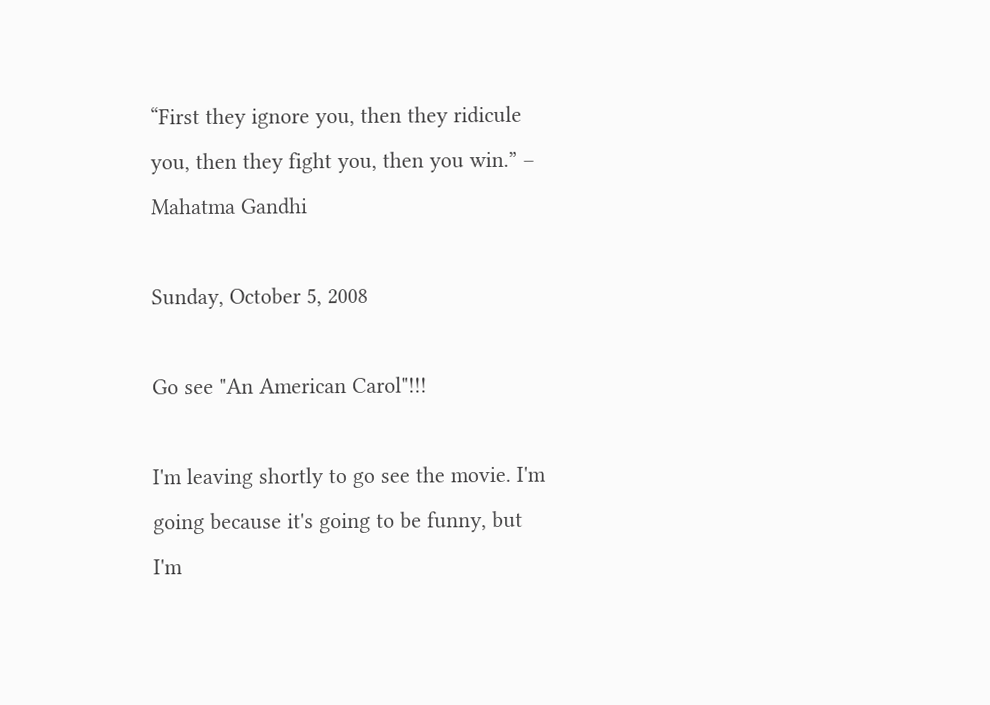“First they ignore you, then they ridicule you, then they fight you, then you win.” – Mahatma Gandhi

Sunday, October 5, 2008

Go see "An American Carol"!!!

I'm leaving shortly to go see the movie. I'm going because it's going to be funny, but I'm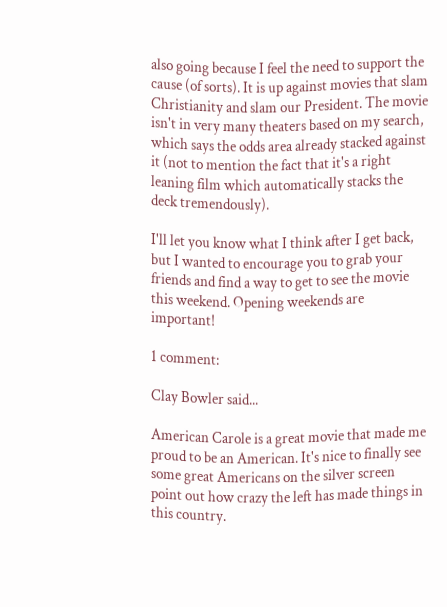also going because I feel the need to support the cause (of sorts). It is up against movies that slam Christianity and slam our President. The movie isn't in very many theaters based on my search, which says the odds area already stacked against it (not to mention the fact that it's a right leaning film which automatically stacks the deck tremendously).

I'll let you know what I think after I get back, but I wanted to encourage you to grab your friends and find a way to get to see the movie this weekend. Opening weekends are important!

1 comment:

Clay Bowler said...

American Carole is a great movie that made me proud to be an American. It's nice to finally see some great Americans on the silver screen point out how crazy the left has made things in this country.